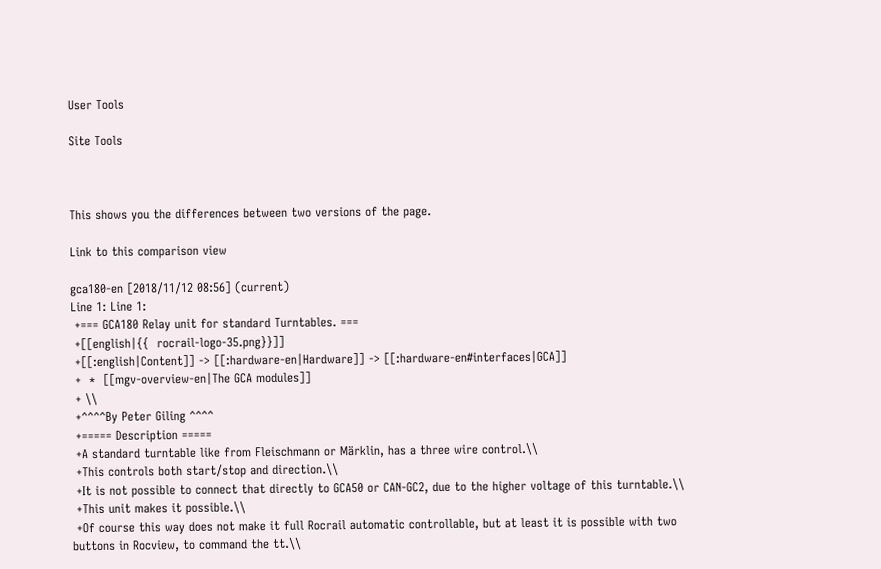User Tools

Site Tools



This shows you the differences between two versions of the page.

Link to this comparison view

gca180-en [2018/11/12 08:56] (current)
Line 1: Line 1:
 +=== GCA180 Relay unit for standard Turntables. ===
 +[[english|{{  rocrail-logo-35.png}}]]
 +[[:english|Content]] -> [[:hardware-en|Hardware]] -> [[:hardware-en#interfaces|GCA]]
 +  *  [[mgv-overview-en|The GCA modules]]
 + \\
 +^^^^By Peter Giling ^^^^
 +===== Description =====
 +A standard turntable like from Fleischmann or Märklin, has a three wire control.\\
 +This controls both start/stop and direction.\\
 +It is not possible to connect that directly to GCA50 or CAN-GC2, due to the higher voltage of this turntable.\\
 +This unit makes it possible.\\
 +Of course this way does not make it full Rocrail automatic controllable, but at least it is possible with two buttons in Rocview, to command the tt.\\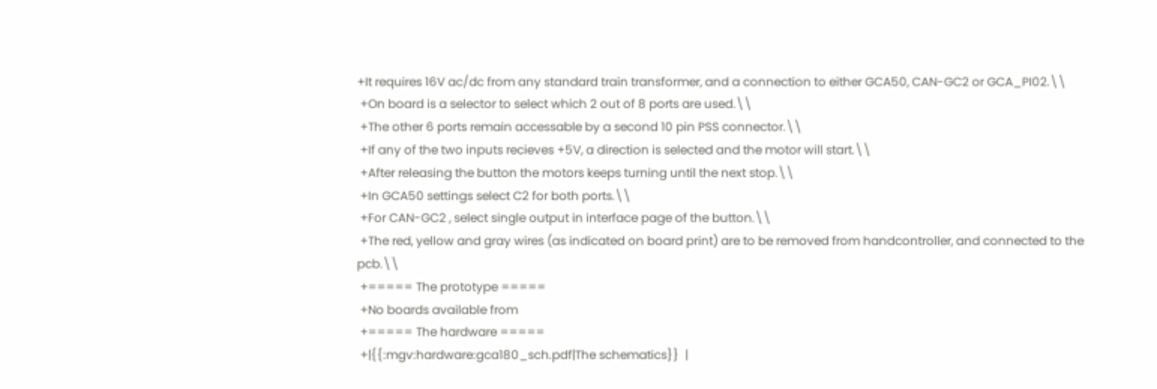+It requires 16V ac/dc from any standard train transformer, and a connection to either GCA50, CAN-GC2 or GCA_PI02.\\
 +On board is a selector to select which 2 out of 8 ports are used.\\
 +The other 6 ports remain accessable by a second 10 pin PSS connector.\\
 +If any of the two inputs recieves +5V, a direction is selected and the motor will start.\\
 +After releasing the button the motors keeps turning until the next stop.\\
 +In GCA50 settings select C2 for both ports.\\
 +For CAN-GC2 , select single output in interface page of the button.\\
 +The red, yellow and gray wires (as indicated on board print) are to be removed from handcontroller, and connected to the pcb.\\
 +===== The prototype =====
 +No boards available from
 +===== The hardware =====
 +|{{:mgv:hardware:gca180_sch.pdf|The schematics}}  |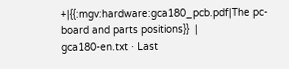+|{{:mgv:hardware:gca180_pcb.pdf|The pc-board and parts positions}}  |
gca180-en.txt · Last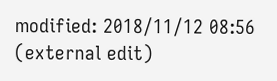modified: 2018/11/12 08:56 (external edit)